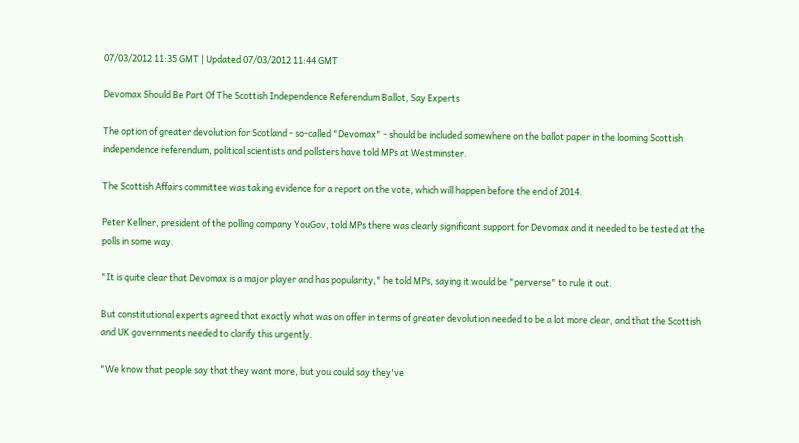07/03/2012 11:35 GMT | Updated 07/03/2012 11:44 GMT

Devomax Should Be Part Of The Scottish Independence Referendum Ballot, Say Experts

The option of greater devolution for Scotland - so-called "Devomax" - should be included somewhere on the ballot paper in the looming Scottish independence referendum, political scientists and pollsters have told MPs at Westminster.

The Scottish Affairs committee was taking evidence for a report on the vote, which will happen before the end of 2014.

Peter Kellner, president of the polling company YouGov, told MPs there was clearly significant support for Devomax and it needed to be tested at the polls in some way.

"It is quite clear that Devomax is a major player and has popularity," he told MPs, saying it would be "perverse" to rule it out.

But constitutional experts agreed that exactly what was on offer in terms of greater devolution needed to be a lot more clear, and that the Scottish and UK governments needed to clarify this urgently.

"We know that people say that they want more, but you could say they've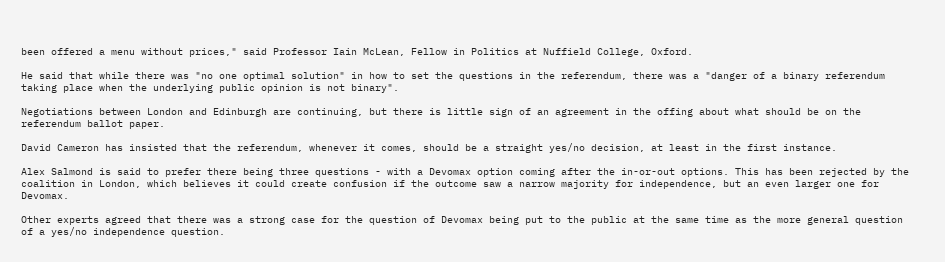been offered a menu without prices," said Professor Iain McLean, Fellow in Politics at Nuffield College, Oxford.

He said that while there was "no one optimal solution" in how to set the questions in the referendum, there was a "danger of a binary referendum taking place when the underlying public opinion is not binary".

Negotiations between London and Edinburgh are continuing, but there is little sign of an agreement in the offing about what should be on the referendum ballot paper.

David Cameron has insisted that the referendum, whenever it comes, should be a straight yes/no decision, at least in the first instance.

Alex Salmond is said to prefer there being three questions - with a Devomax option coming after the in-or-out options. This has been rejected by the coalition in London, which believes it could create confusion if the outcome saw a narrow majority for independence, but an even larger one for Devomax.

Other experts agreed that there was a strong case for the question of Devomax being put to the public at the same time as the more general question of a yes/no independence question.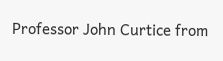Professor John Curtice from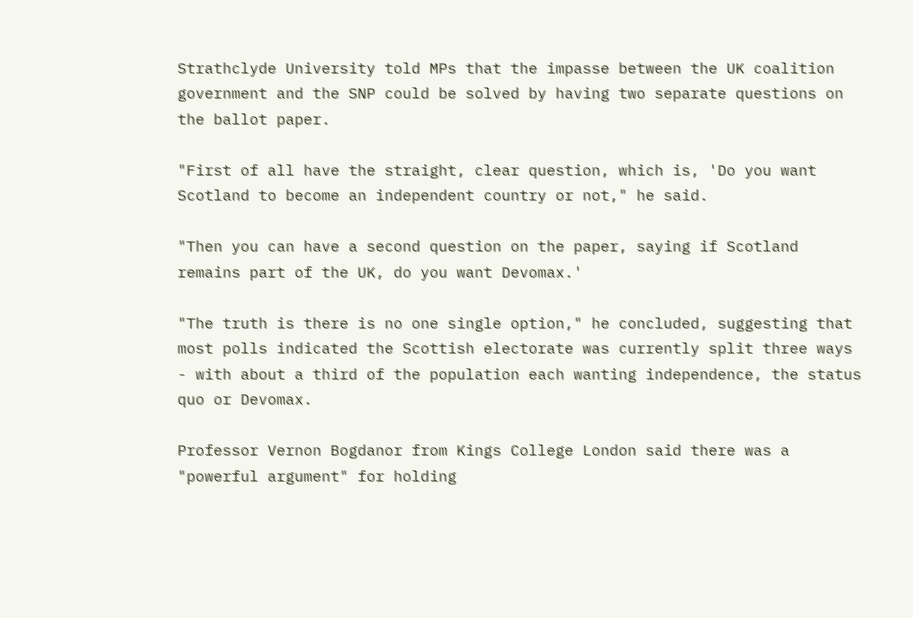Strathclyde University told MPs that the impasse between the UK coalition government and the SNP could be solved by having two separate questions on the ballot paper.

"First of all have the straight, clear question, which is, 'Do you want Scotland to become an independent country or not," he said.

"Then you can have a second question on the paper, saying if Scotland remains part of the UK, do you want Devomax.'

"The truth is there is no one single option," he concluded, suggesting that most polls indicated the Scottish electorate was currently split three ways - with about a third of the population each wanting independence, the status quo or Devomax.

Professor Vernon Bogdanor from Kings College London said there was a "powerful argument" for holding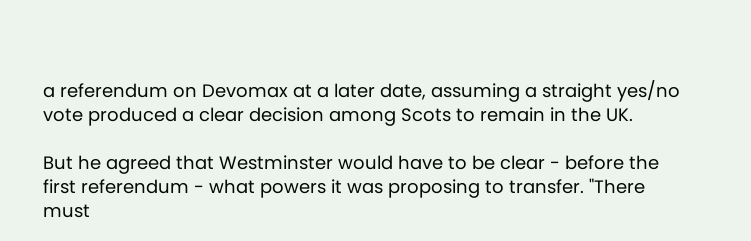a referendum on Devomax at a later date, assuming a straight yes/no vote produced a clear decision among Scots to remain in the UK.

But he agreed that Westminster would have to be clear - before the first referendum - what powers it was proposing to transfer. "There must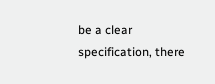be a clear specification, there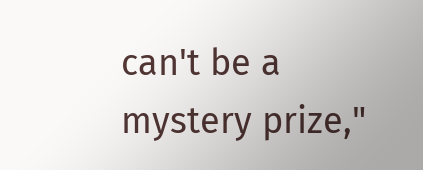can't be a mystery prize,"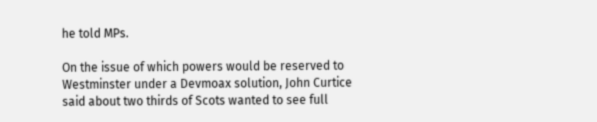he told MPs.

On the issue of which powers would be reserved to Westminster under a Devmoax solution, John Curtice said about two thirds of Scots wanted to see full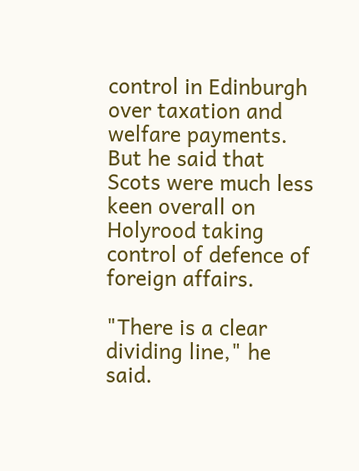control in Edinburgh over taxation and welfare payments. But he said that Scots were much less keen overall on Holyrood taking control of defence of foreign affairs.

"There is a clear dividing line," he said.